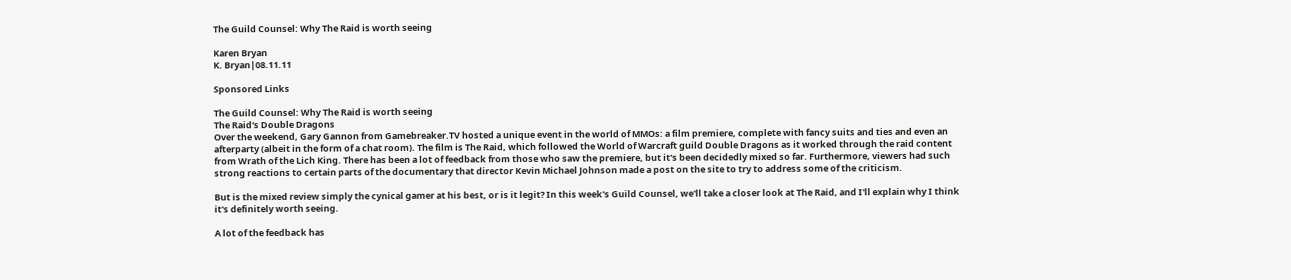The Guild Counsel: Why The Raid is worth seeing

Karen Bryan
K. Bryan|08.11.11

Sponsored Links

The Guild Counsel: Why The Raid is worth seeing
The Raid's Double Dragons
Over the weekend, Gary Gannon from Gamebreaker.TV hosted a unique event in the world of MMOs: a film premiere, complete with fancy suits and ties and even an afterparty (albeit in the form of a chat room). The film is The Raid, which followed the World of Warcraft guild Double Dragons as it worked through the raid content from Wrath of the Lich King. There has been a lot of feedback from those who saw the premiere, but it's been decidedly mixed so far. Furthermore, viewers had such strong reactions to certain parts of the documentary that director Kevin Michael Johnson made a post on the site to try to address some of the criticism.

But is the mixed review simply the cynical gamer at his best, or is it legit? In this week's Guild Counsel, we'll take a closer look at The Raid, and I'll explain why I think it's definitely worth seeing.

A lot of the feedback has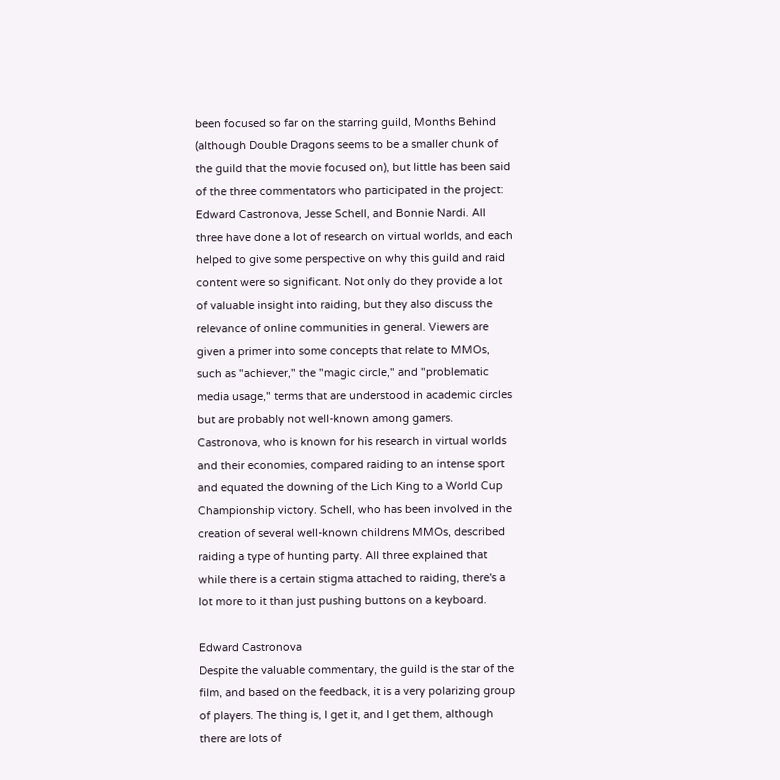been focused so far on the starring guild, Months Behind (although Double Dragons seems to be a smaller chunk of the guild that the movie focused on), but little has been said of the three commentators who participated in the project: Edward Castronova, Jesse Schell, and Bonnie Nardi. All three have done a lot of research on virtual worlds, and each helped to give some perspective on why this guild and raid content were so significant. Not only do they provide a lot of valuable insight into raiding, but they also discuss the relevance of online communities in general. Viewers are given a primer into some concepts that relate to MMOs, such as "achiever," the "magic circle," and "problematic media usage," terms that are understood in academic circles but are probably not well-known among gamers. Castronova, who is known for his research in virtual worlds and their economies, compared raiding to an intense sport and equated the downing of the Lich King to a World Cup Championship victory. Schell, who has been involved in the creation of several well-known childrens MMOs, described raiding a type of hunting party. All three explained that while there is a certain stigma attached to raiding, there's a lot more to it than just pushing buttons on a keyboard.

Edward Castronova
Despite the valuable commentary, the guild is the star of the film, and based on the feedback, it is a very polarizing group of players. The thing is, I get it, and I get them, although there are lots of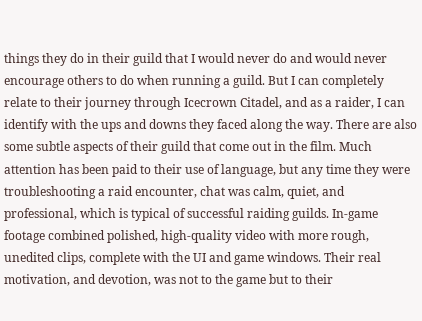things they do in their guild that I would never do and would never encourage others to do when running a guild. But I can completely relate to their journey through Icecrown Citadel, and as a raider, I can identify with the ups and downs they faced along the way. There are also some subtle aspects of their guild that come out in the film. Much attention has been paid to their use of language, but any time they were troubleshooting a raid encounter, chat was calm, quiet, and professional, which is typical of successful raiding guilds. In-game footage combined polished, high-quality video with more rough, unedited clips, complete with the UI and game windows. Their real motivation, and devotion, was not to the game but to their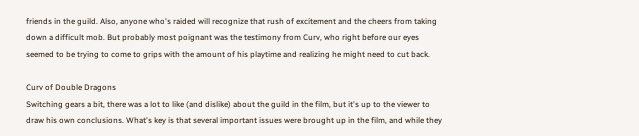friends in the guild. Also, anyone who's raided will recognize that rush of excitement and the cheers from taking down a difficult mob. But probably most poignant was the testimony from Curv, who right before our eyes seemed to be trying to come to grips with the amount of his playtime and realizing he might need to cut back.

Curv of Double Dragons
Switching gears a bit, there was a lot to like (and dislike) about the guild in the film, but it's up to the viewer to draw his own conclusions. What's key is that several important issues were brought up in the film, and while they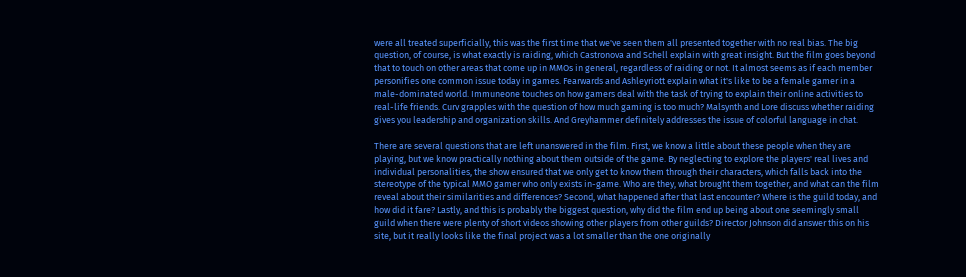were all treated superficially, this was the first time that we've seen them all presented together with no real bias. The big question, of course, is what exactly is raiding, which Castronova and Schell explain with great insight. But the film goes beyond that to touch on other areas that come up in MMOs in general, regardless of raiding or not. It almost seems as if each member personifies one common issue today in games. Fearwards and Ashleyriott explain what it's like to be a female gamer in a male-dominated world. Immuneone touches on how gamers deal with the task of trying to explain their online activities to real-life friends. Curv grapples with the question of how much gaming is too much? Malsynth and Lore discuss whether raiding gives you leadership and organization skills. And Greyhammer definitely addresses the issue of colorful language in chat.

There are several questions that are left unanswered in the film. First, we know a little about these people when they are playing, but we know practically nothing about them outside of the game. By neglecting to explore the players' real lives and individual personalities, the show ensured that we only get to know them through their characters, which falls back into the stereotype of the typical MMO gamer who only exists in-game. Who are they, what brought them together, and what can the film reveal about their similarities and differences? Second, what happened after that last encounter? Where is the guild today, and how did it fare? Lastly, and this is probably the biggest question, why did the film end up being about one seemingly small guild when there were plenty of short videos showing other players from other guilds? Director Johnson did answer this on his site, but it really looks like the final project was a lot smaller than the one originally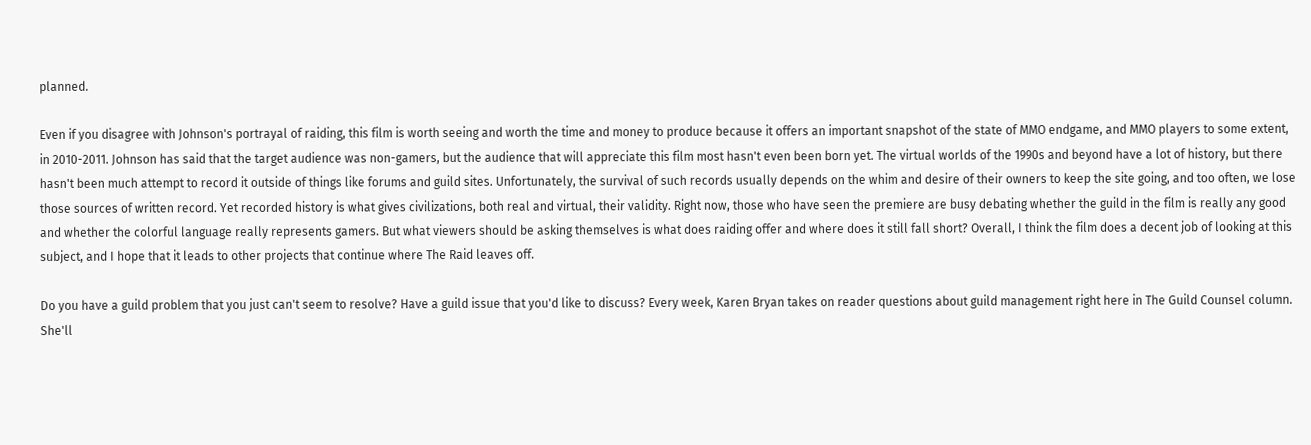planned.

Even if you disagree with Johnson's portrayal of raiding, this film is worth seeing and worth the time and money to produce because it offers an important snapshot of the state of MMO endgame, and MMO players to some extent, in 2010-2011. Johnson has said that the target audience was non-gamers, but the audience that will appreciate this film most hasn't even been born yet. The virtual worlds of the 1990s and beyond have a lot of history, but there hasn't been much attempt to record it outside of things like forums and guild sites. Unfortunately, the survival of such records usually depends on the whim and desire of their owners to keep the site going, and too often, we lose those sources of written record. Yet recorded history is what gives civilizations, both real and virtual, their validity. Right now, those who have seen the premiere are busy debating whether the guild in the film is really any good and whether the colorful language really represents gamers. But what viewers should be asking themselves is what does raiding offer and where does it still fall short? Overall, I think the film does a decent job of looking at this subject, and I hope that it leads to other projects that continue where The Raid leaves off.

Do you have a guild problem that you just can't seem to resolve? Have a guild issue that you'd like to discuss? Every week, Karen Bryan takes on reader questions about guild management right here in The Guild Counsel column. She'll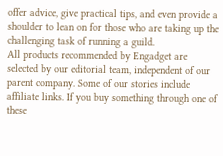offer advice, give practical tips, and even provide a shoulder to lean on for those who are taking up the challenging task of running a guild.
All products recommended by Engadget are selected by our editorial team, independent of our parent company. Some of our stories include affiliate links. If you buy something through one of these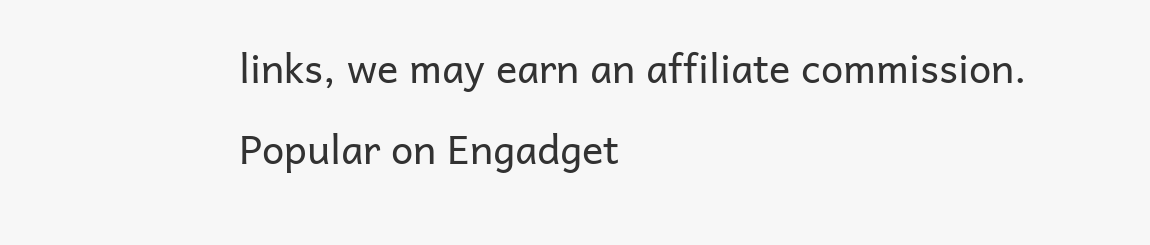links, we may earn an affiliate commission.
Popular on Engadget